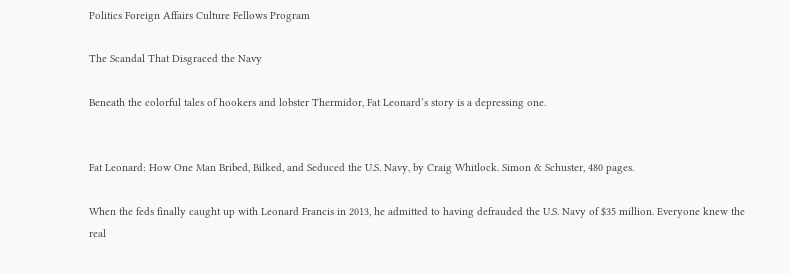Politics Foreign Affairs Culture Fellows Program

The Scandal That Disgraced the Navy

Beneath the colorful tales of hookers and lobster Thermidor, Fat Leonard’s story is a depressing one.


Fat Leonard: How One Man Bribed, Bilked, and Seduced the U.S. Navy, by Craig Whitlock. Simon & Schuster, 480 pages.

When the feds finally caught up with Leonard Francis in 2013, he admitted to having defrauded the U.S. Navy of $35 million. Everyone knew the real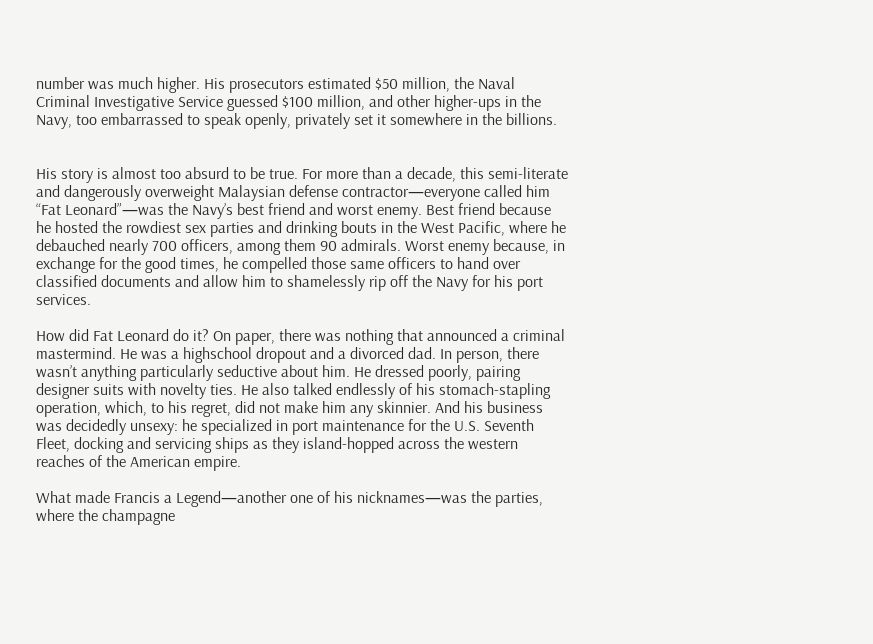number was much higher. His prosecutors estimated $50 million, the Naval Criminal Investigative Service guessed $100 million, and other higher-ups in the Navy, too embarrassed to speak openly, privately set it somewhere in the billions.


His story is almost too absurd to be true. For more than a decade, this semi-literate and dangerously overweight Malaysian defense contractor—everyone called him “Fat Leonard”—was the Navy’s best friend and worst enemy. Best friend because he hosted the rowdiest sex parties and drinking bouts in the West Pacific, where he debauched nearly 700 officers, among them 90 admirals. Worst enemy because, in exchange for the good times, he compelled those same officers to hand over classified documents and allow him to shamelessly rip off the Navy for his port services.

How did Fat Leonard do it? On paper, there was nothing that announced a criminal mastermind. He was a highschool dropout and a divorced dad. In person, there wasn’t anything particularly seductive about him. He dressed poorly, pairing designer suits with novelty ties. He also talked endlessly of his stomach-stapling operation, which, to his regret, did not make him any skinnier. And his business was decidedly unsexy: he specialized in port maintenance for the U.S. Seventh Fleet, docking and servicing ships as they island-hopped across the western reaches of the American empire.

What made Francis a Legend—another one of his nicknames—was the parties, where the champagne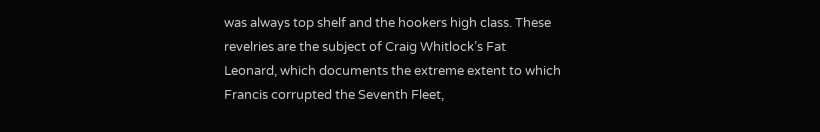was always top shelf and the hookers high class. These revelries are the subject of Craig Whitlock’s Fat Leonard, which documents the extreme extent to which Francis corrupted the Seventh Fleet,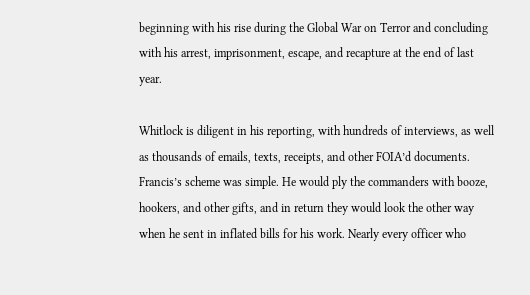beginning with his rise during the Global War on Terror and concluding with his arrest, imprisonment, escape, and recapture at the end of last year.

Whitlock is diligent in his reporting, with hundreds of interviews, as well as thousands of emails, texts, receipts, and other FOIA’d documents. Francis’s scheme was simple. He would ply the commanders with booze, hookers, and other gifts, and in return they would look the other way when he sent in inflated bills for his work. Nearly every officer who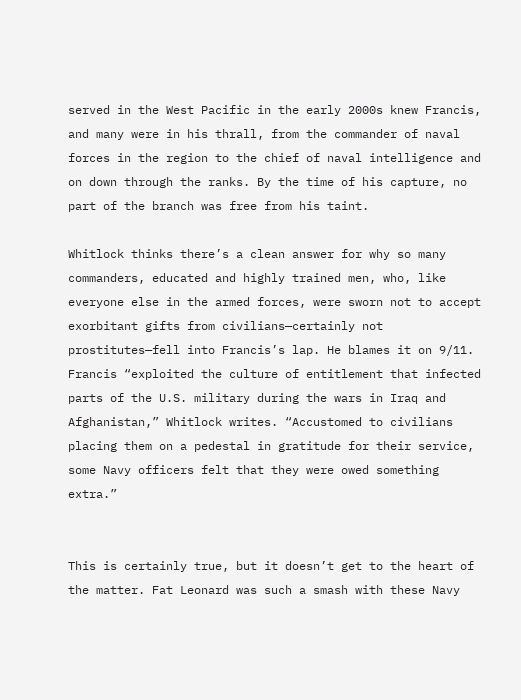served in the West Pacific in the early 2000s knew Francis, and many were in his thrall, from the commander of naval forces in the region to the chief of naval intelligence and on down through the ranks. By the time of his capture, no part of the branch was free from his taint.

Whitlock thinks there’s a clean answer for why so many commanders, educated and highly trained men, who, like everyone else in the armed forces, were sworn not to accept exorbitant gifts from civilians—certainly not prostitutes—fell into Francis’s lap. He blames it on 9/11. Francis “exploited the culture of entitlement that infected parts of the U.S. military during the wars in Iraq and Afghanistan,” Whitlock writes. “Accustomed to civilians placing them on a pedestal in gratitude for their service, some Navy officers felt that they were owed something extra.”


This is certainly true, but it doesn’t get to the heart of the matter. Fat Leonard was such a smash with these Navy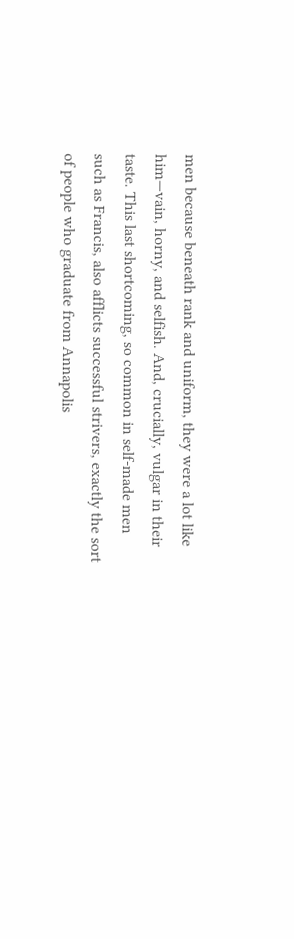men because beneath rank and uniform, they were a lot like him—vain, horny, and selfish. And, crucially, vulgar in their taste. This last shortcoming, so common in self-made men such as Francis, also afflicts successful strivers, exactly the sort of people who graduate from Annapolis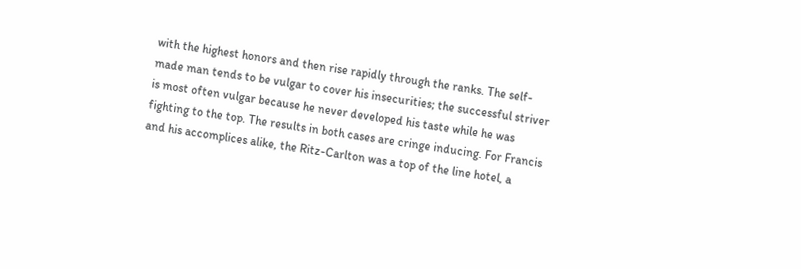with the highest honors and then rise rapidly through the ranks. The self-made man tends to be vulgar to cover his insecurities; the successful striver is most often vulgar because he never developed his taste while he was fighting to the top. The results in both cases are cringe inducing. For Francis and his accomplices alike, the Ritz-Carlton was a top of the line hotel, a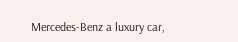Mercedes-Benz a luxury car,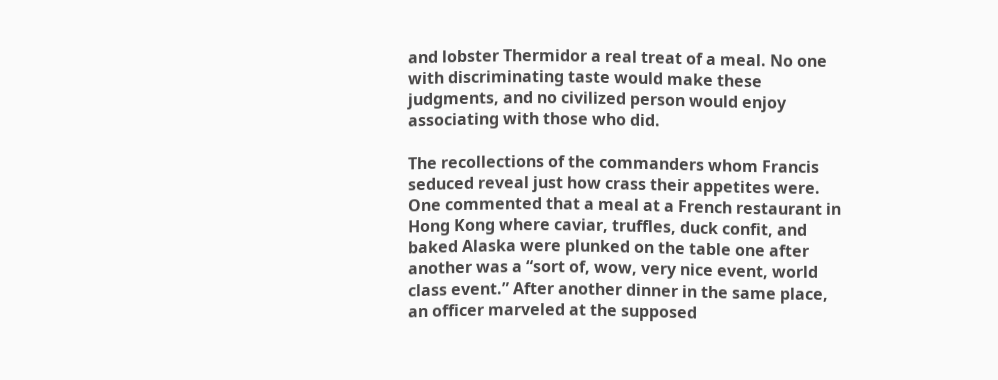and lobster Thermidor a real treat of a meal. No one with discriminating taste would make these judgments, and no civilized person would enjoy associating with those who did.

The recollections of the commanders whom Francis seduced reveal just how crass their appetites were. One commented that a meal at a French restaurant in Hong Kong where caviar, truffles, duck confit, and baked Alaska were plunked on the table one after another was a “sort of, wow, very nice event, world class event.” After another dinner in the same place, an officer marveled at the supposed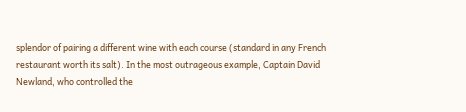splendor of pairing a different wine with each course (standard in any French restaurant worth its salt). In the most outrageous example, Captain David Newland, who controlled the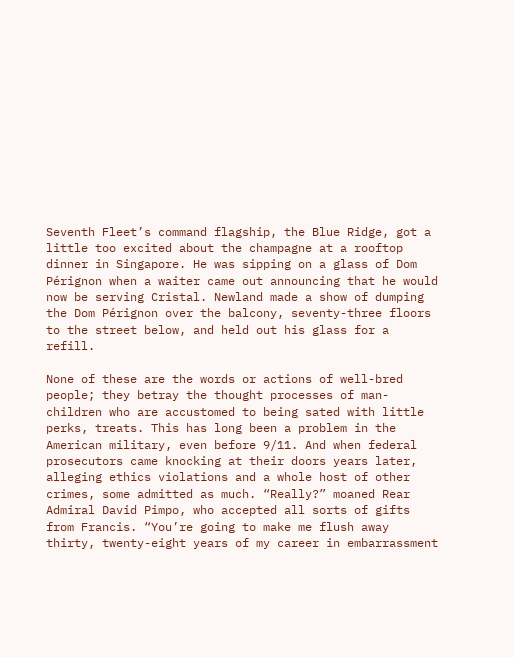Seventh Fleet’s command flagship, the Blue Ridge, got a little too excited about the champagne at a rooftop dinner in Singapore. He was sipping on a glass of Dom Pérignon when a waiter came out announcing that he would now be serving Cristal. Newland made a show of dumping the Dom Pérignon over the balcony, seventy-three floors to the street below, and held out his glass for a refill.

None of these are the words or actions of well-bred people; they betray the thought processes of man-children who are accustomed to being sated with little perks, treats. This has long been a problem in the American military, even before 9/11. And when federal prosecutors came knocking at their doors years later, alleging ethics violations and a whole host of other crimes, some admitted as much. “Really?” moaned Rear Admiral David Pimpo, who accepted all sorts of gifts from Francis. “You’re going to make me flush away thirty, twenty-eight years of my career in embarrassment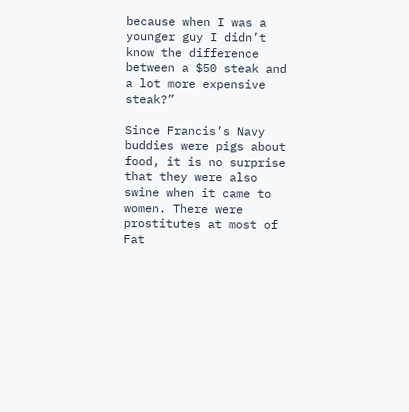because when I was a younger guy I didn’t know the difference between a $50 steak and a lot more expensive steak?”

Since Francis’s Navy buddies were pigs about food, it is no surprise that they were also swine when it came to women. There were prostitutes at most of Fat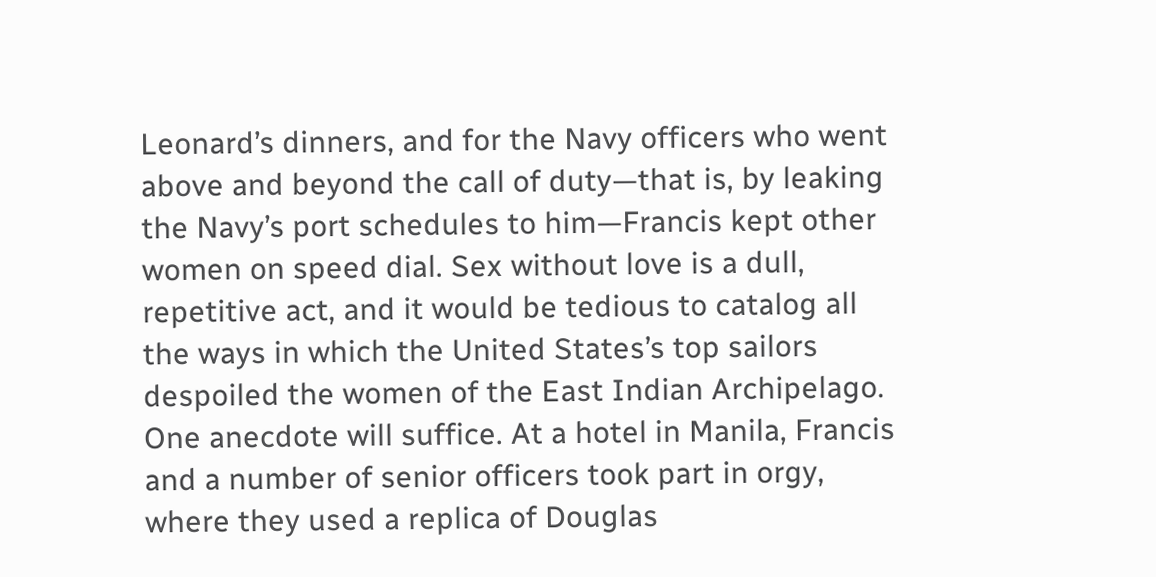Leonard’s dinners, and for the Navy officers who went above and beyond the call of duty—that is, by leaking the Navy’s port schedules to him—Francis kept other women on speed dial. Sex without love is a dull, repetitive act, and it would be tedious to catalog all the ways in which the United States’s top sailors despoiled the women of the East Indian Archipelago. One anecdote will suffice. At a hotel in Manila, Francis and a number of senior officers took part in orgy, where they used a replica of Douglas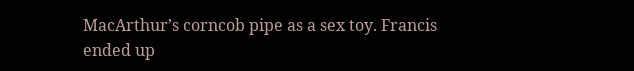MacArthur’s corncob pipe as a sex toy. Francis ended up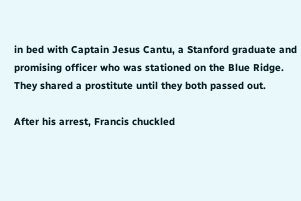in bed with Captain Jesus Cantu, a Stanford graduate and promising officer who was stationed on the Blue Ridge. They shared a prostitute until they both passed out.

After his arrest, Francis chuckled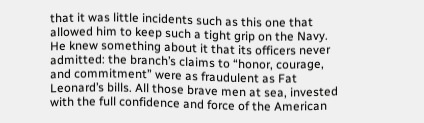that it was little incidents such as this one that allowed him to keep such a tight grip on the Navy. He knew something about it that its officers never admitted: the branch’s claims to “honor, courage, and commitment” were as fraudulent as Fat Leonard’s bills. All those brave men at sea, invested with the full confidence and force of the American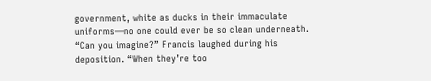government, white as ducks in their immaculate uniforms—no one could ever be so clean underneath. “Can you imagine?” Francis laughed during his deposition. “When they’re too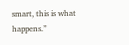smart, this is what happens.”